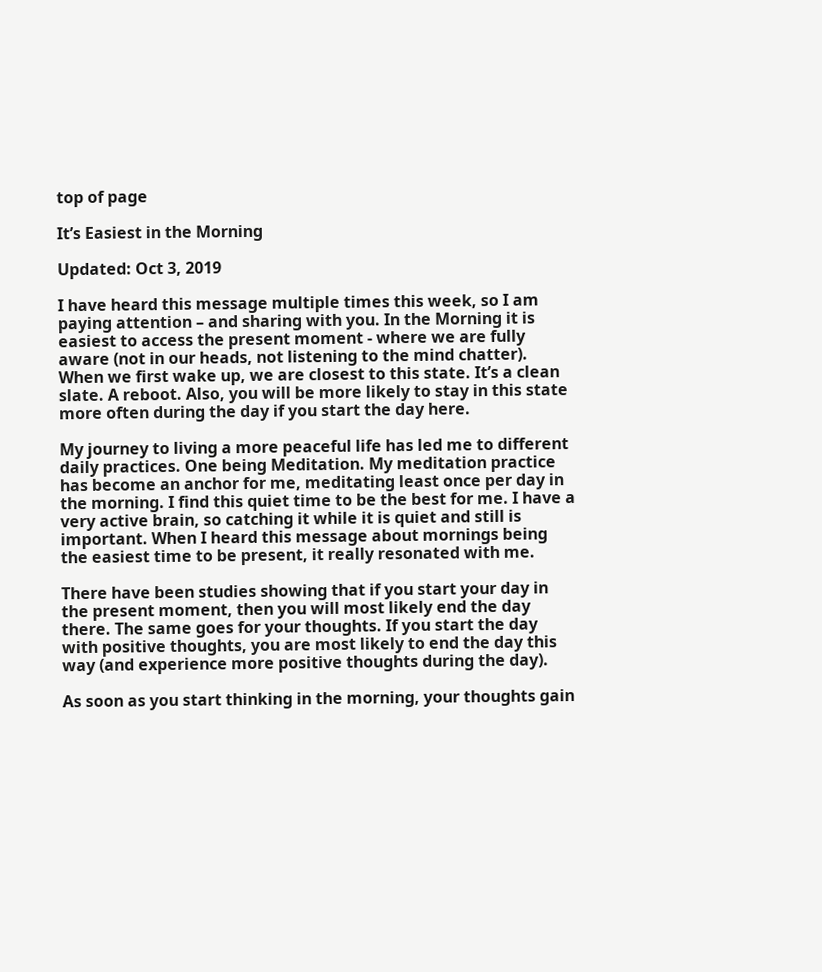top of page

It’s Easiest in the Morning

Updated: Oct 3, 2019

I have heard this message multiple times this week, so I am paying attention – and sharing with you. In the Morning it is easiest to access the present moment - where we are fully aware (not in our heads, not listening to the mind chatter). When we first wake up, we are closest to this state. It’s a clean slate. A reboot. Also, you will be more likely to stay in this state more often during the day if you start the day here.

My journey to living a more peaceful life has led me to different daily practices. One being Meditation. My meditation practice has become an anchor for me, meditating least once per day in the morning. I find this quiet time to be the best for me. I have a very active brain, so catching it while it is quiet and still is important. When I heard this message about mornings being the easiest time to be present, it really resonated with me.

There have been studies showing that if you start your day in the present moment, then you will most likely end the day there. The same goes for your thoughts. If you start the day with positive thoughts, you are most likely to end the day this way (and experience more positive thoughts during the day).

As soon as you start thinking in the morning, your thoughts gain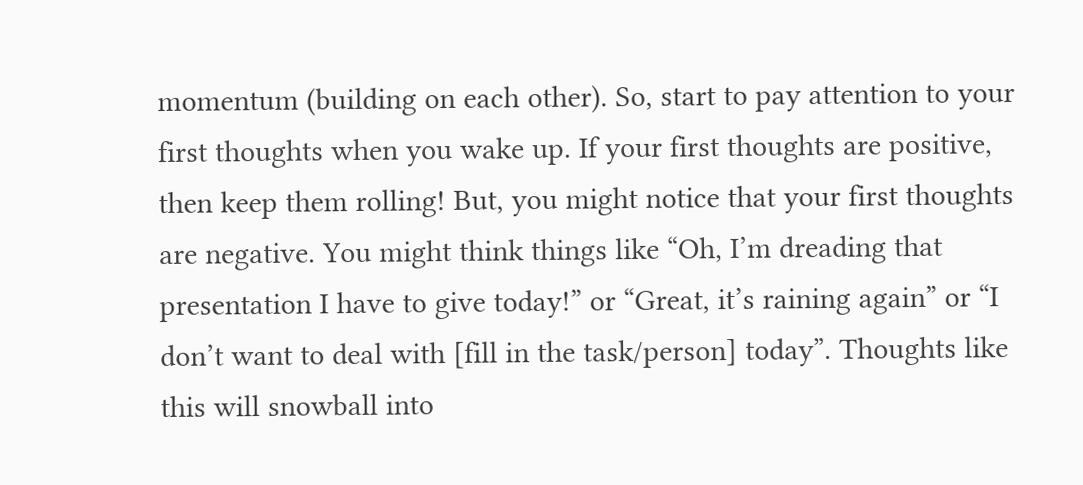momentum (building on each other). So, start to pay attention to your first thoughts when you wake up. If your first thoughts are positive, then keep them rolling! But, you might notice that your first thoughts are negative. You might think things like “Oh, I’m dreading that presentation I have to give today!” or “Great, it’s raining again” or “I don’t want to deal with [fill in the task/person] today”. Thoughts like this will snowball into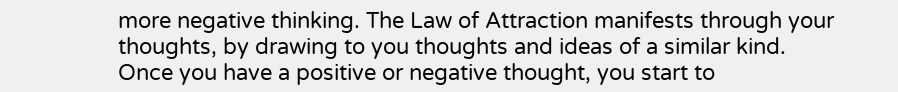more negative thinking. The Law of Attraction manifests through your thoughts, by drawing to you thoughts and ideas of a similar kind. Once you have a positive or negative thought, you start to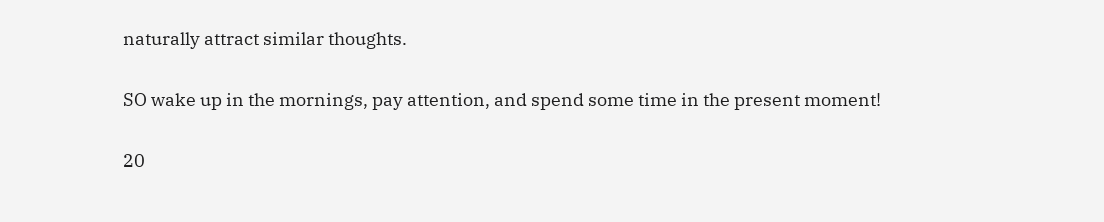naturally attract similar thoughts.

SO wake up in the mornings, pay attention, and spend some time in the present moment!

20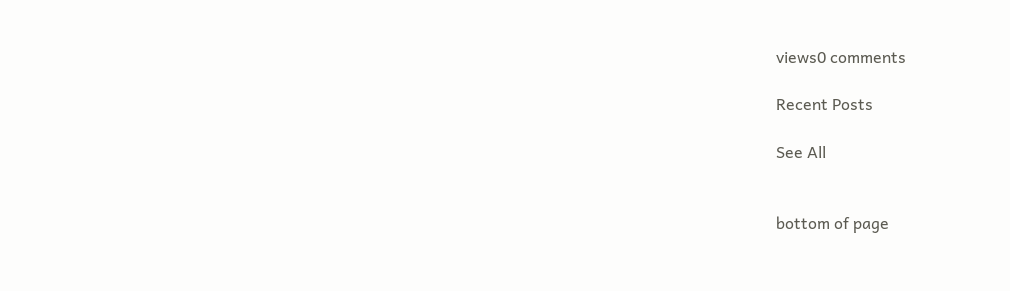views0 comments

Recent Posts

See All


bottom of page